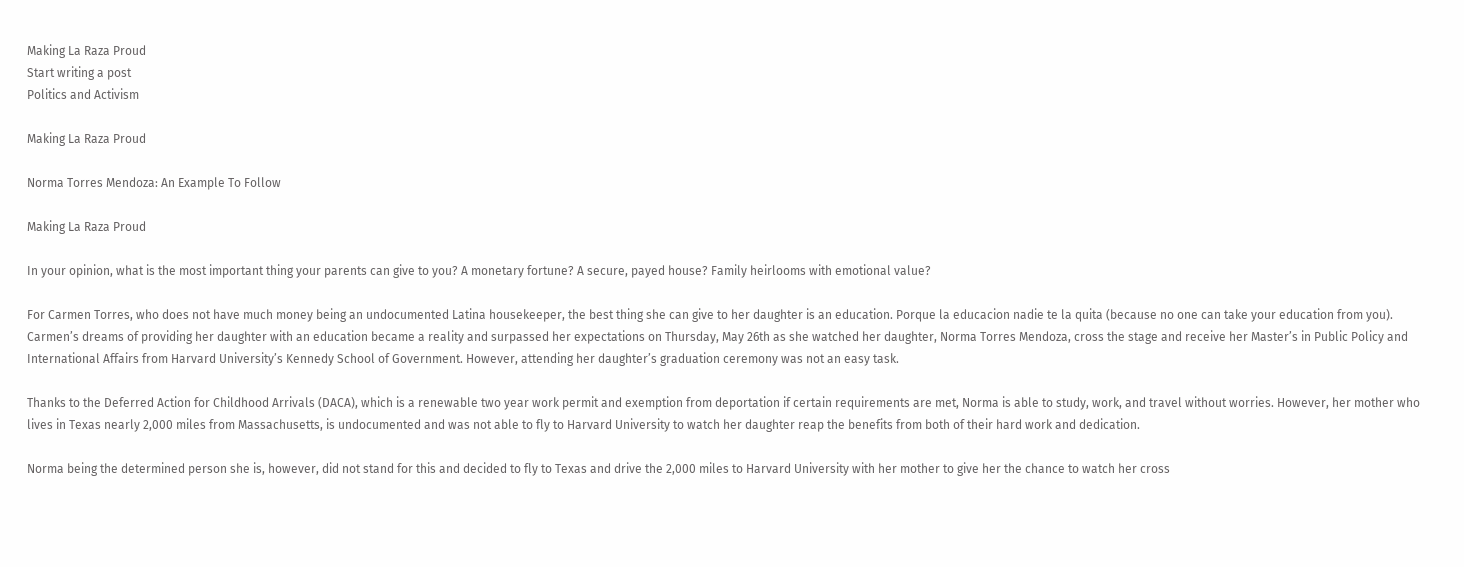Making La Raza Proud
Start writing a post
Politics and Activism

Making La Raza Proud

Norma Torres Mendoza: An Example To Follow

Making La Raza Proud

In your opinion, what is the most important thing your parents can give to you? A monetary fortune? A secure, payed house? Family heirlooms with emotional value?

For Carmen Torres, who does not have much money being an undocumented Latina housekeeper, the best thing she can give to her daughter is an education. Porque la educacion nadie te la quita (because no one can take your education from you). Carmen’s dreams of providing her daughter with an education became a reality and surpassed her expectations on Thursday, May 26th as she watched her daughter, Norma Torres Mendoza, cross the stage and receive her Master’s in Public Policy and International Affairs from Harvard University’s Kennedy School of Government. However, attending her daughter’s graduation ceremony was not an easy task.

Thanks to the Deferred Action for Childhood Arrivals (DACA), which is a renewable two year work permit and exemption from deportation if certain requirements are met, Norma is able to study, work, and travel without worries. However, her mother who lives in Texas nearly 2,000 miles from Massachusetts, is undocumented and was not able to fly to Harvard University to watch her daughter reap the benefits from both of their hard work and dedication.

Norma being the determined person she is, however, did not stand for this and decided to fly to Texas and drive the 2,000 miles to Harvard University with her mother to give her the chance to watch her cross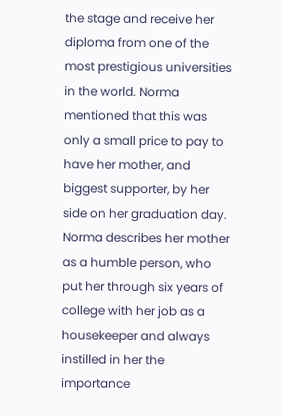the stage and receive her diploma from one of the most prestigious universities in the world. Norma mentioned that this was only a small price to pay to have her mother, and biggest supporter, by her side on her graduation day. Norma describes her mother as a humble person, who put her through six years of college with her job as a housekeeper and always instilled in her the importance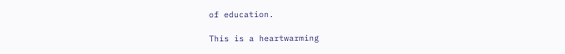of education.

This is a heartwarming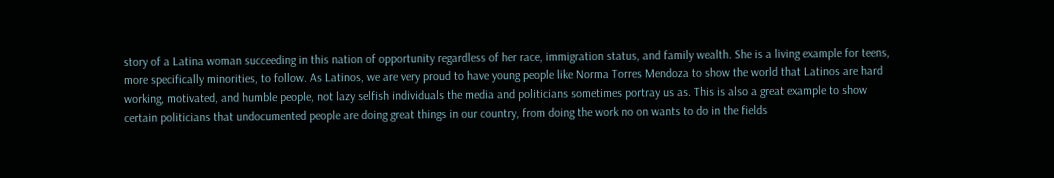story of a Latina woman succeeding in this nation of opportunity regardless of her race, immigration status, and family wealth. She is a living example for teens, more specifically minorities, to follow. As Latinos, we are very proud to have young people like Norma Torres Mendoza to show the world that Latinos are hard working, motivated, and humble people, not lazy selfish individuals the media and politicians sometimes portray us as. This is also a great example to show certain politicians that undocumented people are doing great things in our country, from doing the work no on wants to do in the fields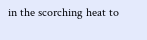in the scorching heat to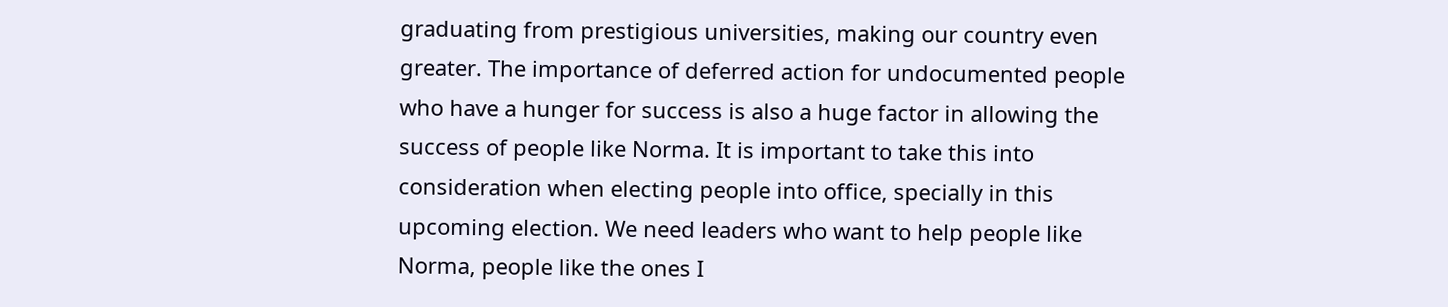graduating from prestigious universities, making our country even greater. The importance of deferred action for undocumented people who have a hunger for success is also a huge factor in allowing the success of people like Norma. It is important to take this into consideration when electing people into office, specially in this upcoming election. We need leaders who want to help people like Norma, people like the ones I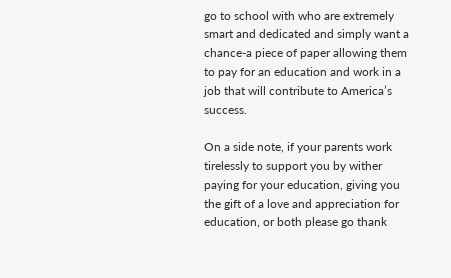go to school with who are extremely smart and dedicated and simply want a chance-a piece of paper allowing them to pay for an education and work in a job that will contribute to America’s success.

On a side note, if your parents work tirelessly to support you by wither paying for your education, giving you the gift of a love and appreciation for education, or both please go thank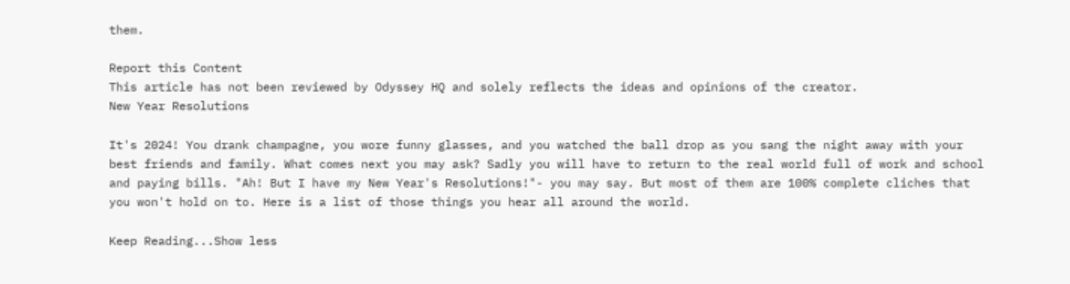them.

Report this Content
This article has not been reviewed by Odyssey HQ and solely reflects the ideas and opinions of the creator.
New Year Resolutions

It's 2024! You drank champagne, you wore funny glasses, and you watched the ball drop as you sang the night away with your best friends and family. What comes next you may ask? Sadly you will have to return to the real world full of work and school and paying bills. "Ah! But I have my New Year's Resolutions!"- you may say. But most of them are 100% complete cliches that you won't hold on to. Here is a list of those things you hear all around the world.

Keep Reading...Show less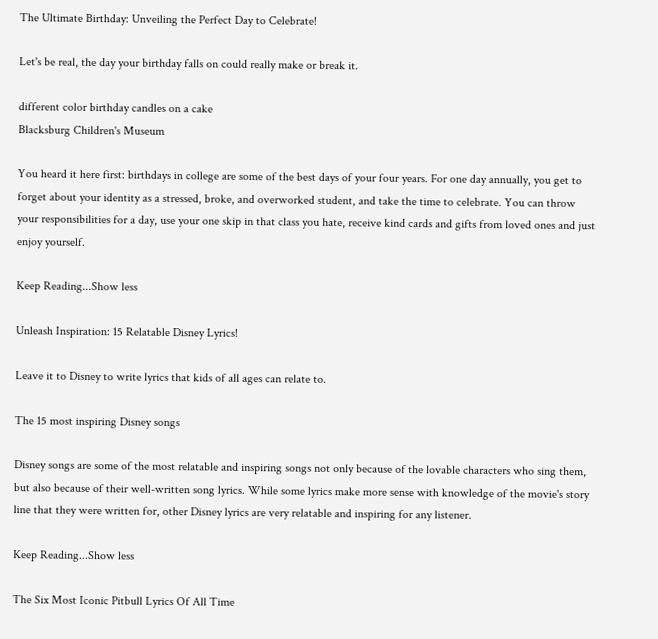The Ultimate Birthday: Unveiling the Perfect Day to Celebrate!

Let's be real, the day your birthday falls on could really make or break it.

different color birthday candles on a cake
Blacksburg Children's Museum

You heard it here first: birthdays in college are some of the best days of your four years. For one day annually, you get to forget about your identity as a stressed, broke, and overworked student, and take the time to celebrate. You can throw your responsibilities for a day, use your one skip in that class you hate, receive kind cards and gifts from loved ones and just enjoy yourself.

Keep Reading...Show less

Unleash Inspiration: 15 Relatable Disney Lyrics!

Leave it to Disney to write lyrics that kids of all ages can relate to.

The 15 most inspiring Disney songs

Disney songs are some of the most relatable and inspiring songs not only because of the lovable characters who sing them, but also because of their well-written song lyrics. While some lyrics make more sense with knowledge of the movie's story line that they were written for, other Disney lyrics are very relatable and inspiring for any listener.

Keep Reading...Show less

The Six Most Iconic Pitbull Lyrics Of All Time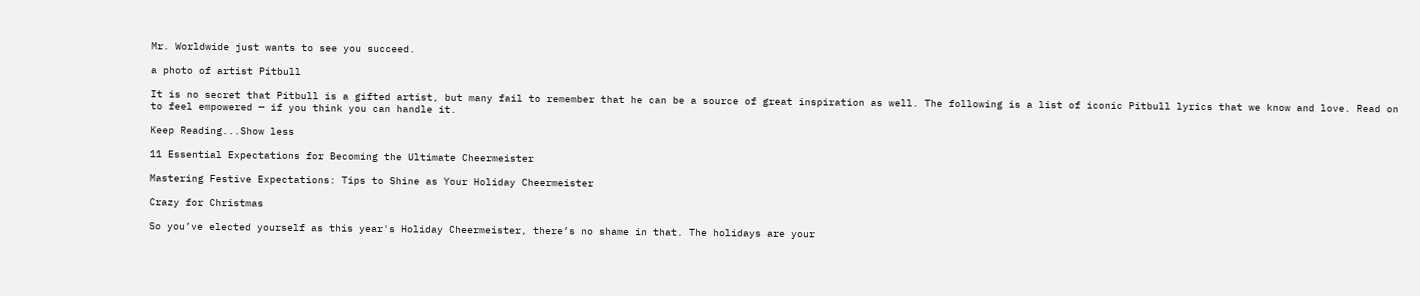Mr. Worldwide just wants to see you succeed.

a photo of artist Pitbull

It is no secret that Pitbull is a gifted artist, but many fail to remember that he can be a source of great inspiration as well. The following is a list of iconic Pitbull lyrics that we know and love. Read on to feel empowered — if you think you can handle it.

Keep Reading...Show less

11 Essential Expectations for Becoming the Ultimate Cheermeister

Mastering Festive Expectations: Tips to Shine as Your Holiday Cheermeister

Crazy for Christmas

So you’ve elected yourself as this year's Holiday Cheermeister, there’s no shame in that. The holidays are your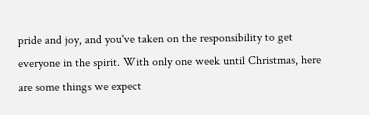pride and joy, and you've taken on the responsibility to get everyone in the spirit. With only one week until Christmas, here are some things we expect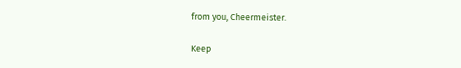from you, Cheermeister.

Keep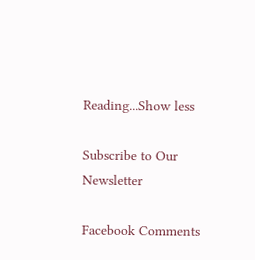Reading...Show less

Subscribe to Our Newsletter

Facebook Comments